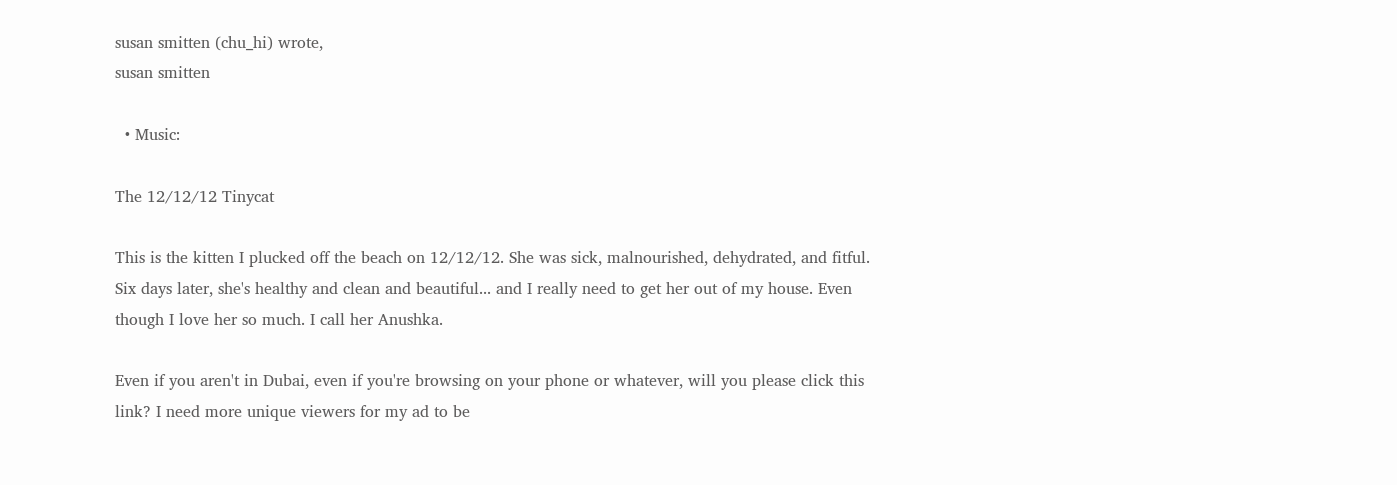susan smitten (chu_hi) wrote,
susan smitten

  • Music:

The 12/12/12 Tinycat

This is the kitten I plucked off the beach on 12/12/12. She was sick, malnourished, dehydrated, and fitful. Six days later, she's healthy and clean and beautiful... and I really need to get her out of my house. Even though I love her so much. I call her Anushka.

Even if you aren't in Dubai, even if you're browsing on your phone or whatever, will you please click this link? I need more unique viewers for my ad to be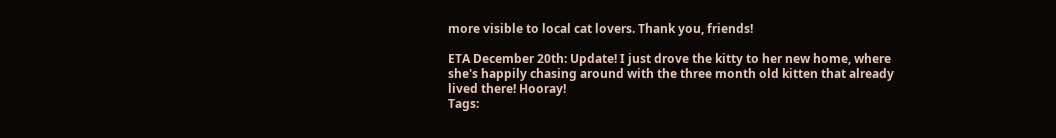more visible to local cat lovers. Thank you, friends!

ETA December 20th: Update! I just drove the kitty to her new home, where she's happily chasing around with the three month old kitten that already lived there! Hooray!
Tags: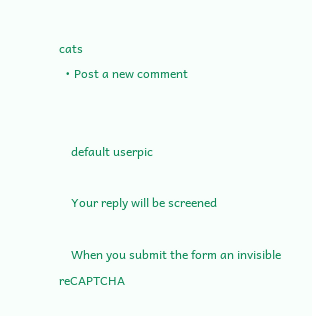cats
  • Post a new comment


    default userpic

    Your reply will be screened

    When you submit the form an invisible reCAPTCHA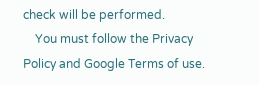check will be performed.
    You must follow the Privacy Policy and Google Terms of use.